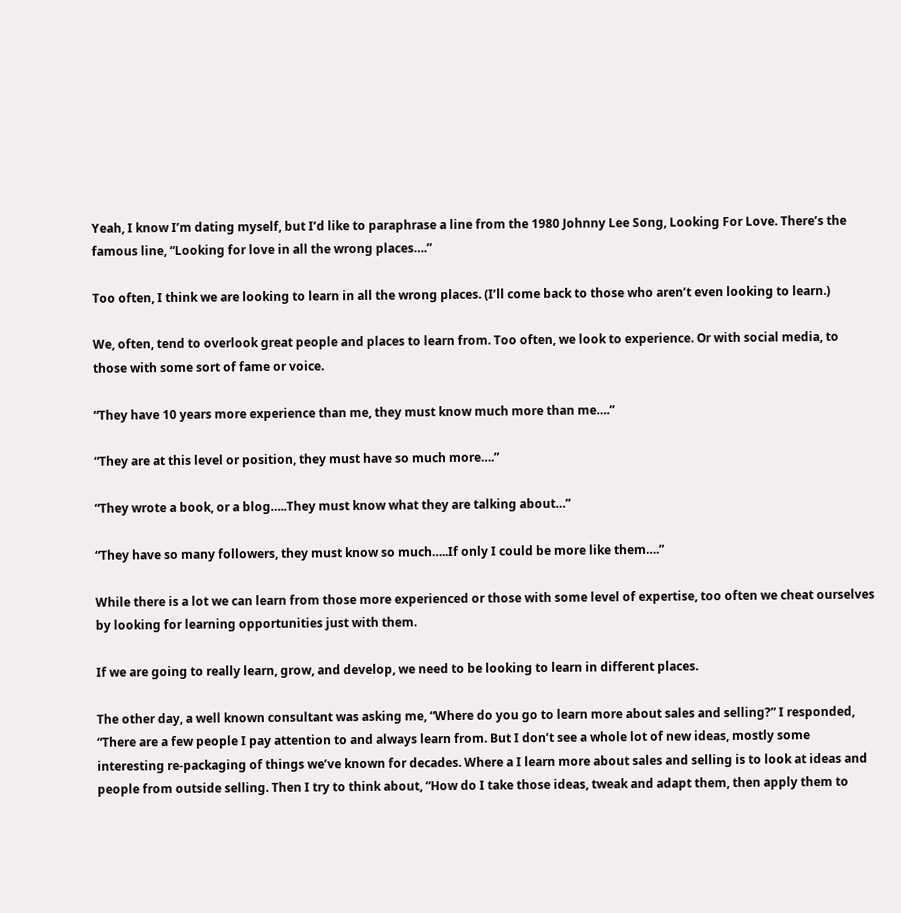Yeah, I know I’m dating myself, but I’d like to paraphrase a line from the 1980 Johnny Lee Song, Looking For Love. There’s the famous line, “Looking for love in all the wrong places….”

Too often, I think we are looking to learn in all the wrong places. (I’ll come back to those who aren’t even looking to learn.)

We, often, tend to overlook great people and places to learn from. Too often, we look to experience. Or with social media, to those with some sort of fame or voice.

“They have 10 years more experience than me, they must know much more than me….”

“They are at this level or position, they must have so much more….”

“They wrote a book, or a blog…..They must know what they are talking about…”

“They have so many followers, they must know so much…..If only I could be more like them….”

While there is a lot we can learn from those more experienced or those with some level of expertise, too often we cheat ourselves by looking for learning opportunities just with them.

If we are going to really learn, grow, and develop, we need to be looking to learn in different places.

The other day, a well known consultant was asking me, “Where do you go to learn more about sales and selling?” I responded, “There are a few people I pay attention to and always learn from. But I don’t see a whole lot of new ideas, mostly some interesting re-packaging of things we’ve known for decades. Where a I learn more about sales and selling is to look at ideas and people from outside selling. Then I try to think about, “How do I take those ideas, tweak and adapt them, then apply them to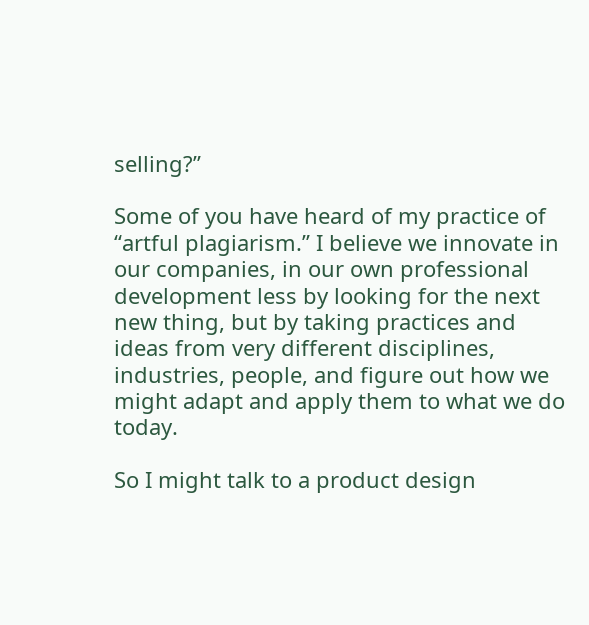selling?”

Some of you have heard of my practice of “artful plagiarism.” I believe we innovate in our companies, in our own professional development less by looking for the next new thing, but by taking practices and ideas from very different disciplines, industries, people, and figure out how we might adapt and apply them to what we do today.

So I might talk to a product design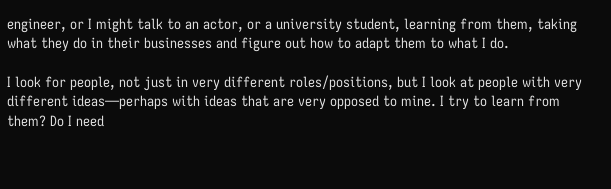engineer, or I might talk to an actor, or a university student, learning from them, taking what they do in their businesses and figure out how to adapt them to what I do.

I look for people, not just in very different roles/positions, but I look at people with very different ideas—perhaps with ideas that are very opposed to mine. I try to learn from them? Do I need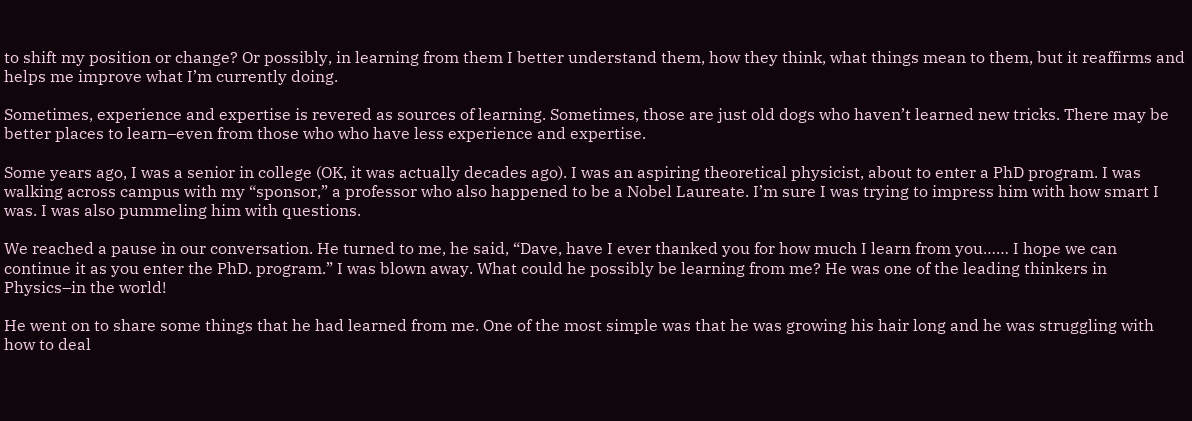to shift my position or change? Or possibly, in learning from them I better understand them, how they think, what things mean to them, but it reaffirms and helps me improve what I’m currently doing.

Sometimes, experience and expertise is revered as sources of learning. Sometimes, those are just old dogs who haven’t learned new tricks. There may be better places to learn–even from those who who have less experience and expertise.

Some years ago, I was a senior in college (OK, it was actually decades ago). I was an aspiring theoretical physicist, about to enter a PhD program. I was walking across campus with my “sponsor,” a professor who also happened to be a Nobel Laureate. I’m sure I was trying to impress him with how smart I was. I was also pummeling him with questions.

We reached a pause in our conversation. He turned to me, he said, “Dave, have I ever thanked you for how much I learn from you…… I hope we can continue it as you enter the PhD. program.” I was blown away. What could he possibly be learning from me? He was one of the leading thinkers in Physics–in the world!

He went on to share some things that he had learned from me. One of the most simple was that he was growing his hair long and he was struggling with how to deal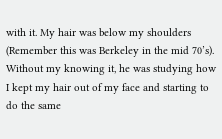with it. My hair was below my shoulders (Remember this was Berkeley in the mid 70’s). Without my knowing it, he was studying how I kept my hair out of my face and starting to do the same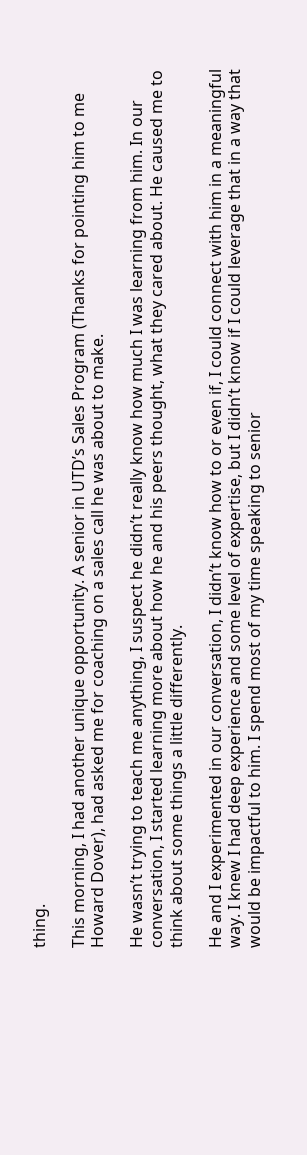thing.

This morning, I had another unique opportunity. A senior in UTD’s Sales Program (Thanks for pointing him to me Howard Dover), had asked me for coaching on a sales call he was about to make.

He wasn’t trying to teach me anything, I suspect he didn’t really know how much I was learning from him. In our conversation, I started learning more about how he and his peers thought, what they cared about. He caused me to think about some things a little differently.

He and I experimented in our conversation, I didn’t know how to or even if, I could connect with him in a meaningful way. I knew I had deep experience and some level of expertise, but I didn’t know if I could leverage that in a way that would be impactful to him. I spend most of my time speaking to senior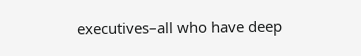executives–all who have deep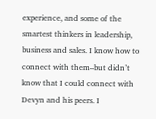experience, and some of the smartest thinkers in leadership, business and sales. I know how to connect with them–but didn’t know that I could connect with Devyn and his peers. I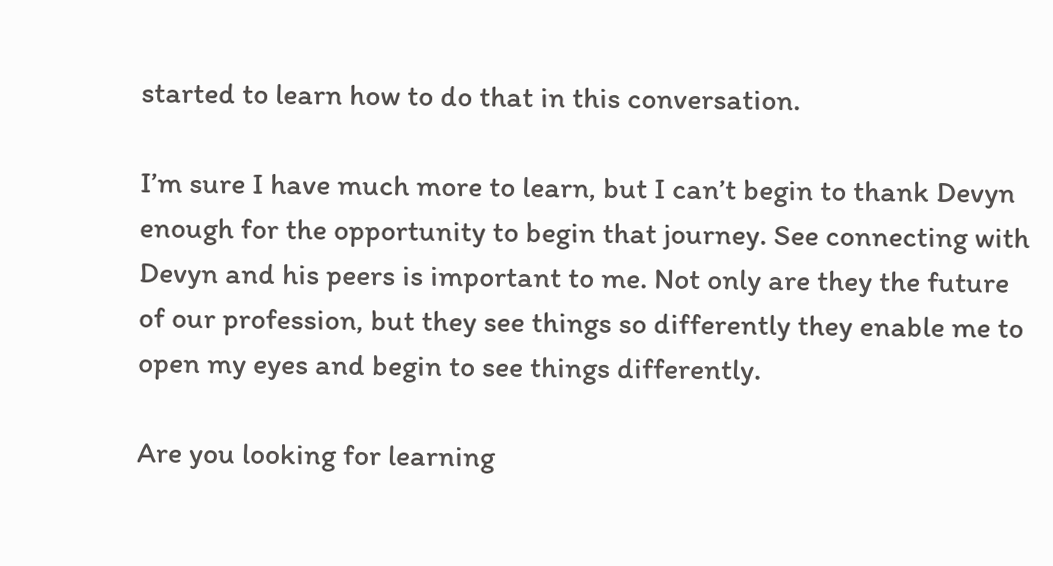started to learn how to do that in this conversation.

I’m sure I have much more to learn, but I can’t begin to thank Devyn enough for the opportunity to begin that journey. See connecting with Devyn and his peers is important to me. Not only are they the future of our profession, but they see things so differently they enable me to open my eyes and begin to see things differently.

Are you looking for learning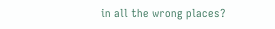in all the wrong places?